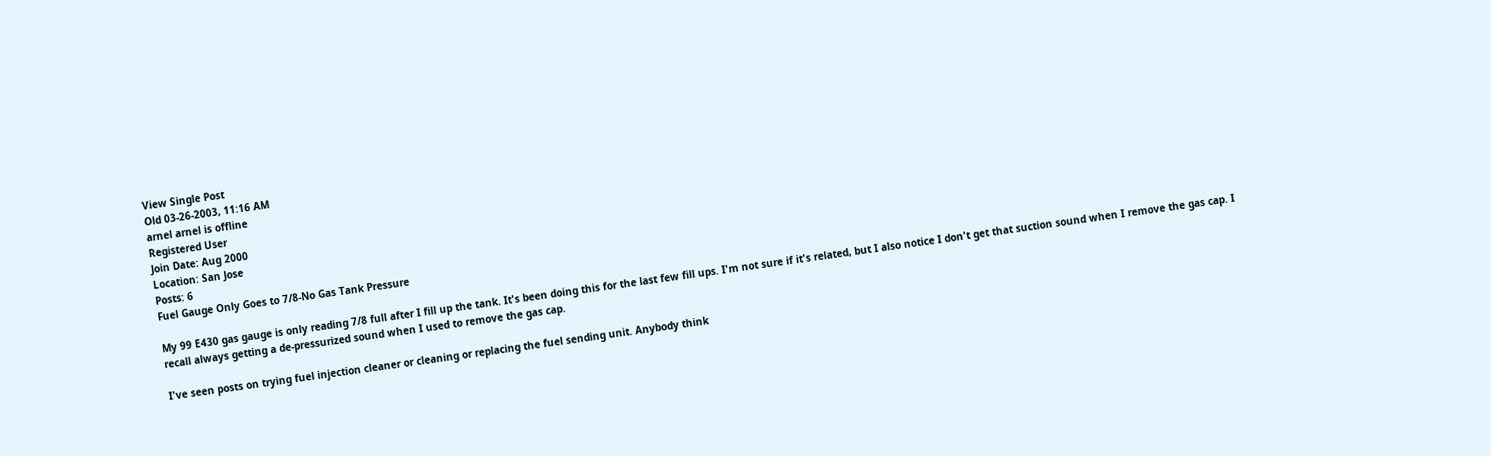View Single Post
Old 03-26-2003, 11:16 AM
arnel arnel is offline
Registered User
Join Date: Aug 2000
Location: San Jose
Posts: 6
Fuel Gauge Only Goes to 7/8-No Gas Tank Pressure

My 99 E430 gas gauge is only reading 7/8 full after I fill up the tank. It's been doing this for the last few fill ups. I'm not sure if it's related, but I also notice I don't get that suction sound when I remove the gas cap. I recall always getting a de-pressurized sound when I used to remove the gas cap.

I've seen posts on trying fuel injection cleaner or cleaning or replacing the fuel sending unit. Anybody think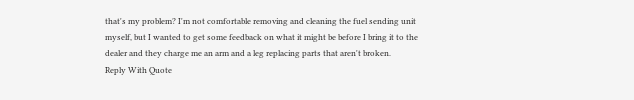that's my problem? I'm not comfortable removing and cleaning the fuel sending unit myself, but I wanted to get some feedback on what it might be before I bring it to the dealer and they charge me an arm and a leg replacing parts that aren't broken.
Reply With Quote